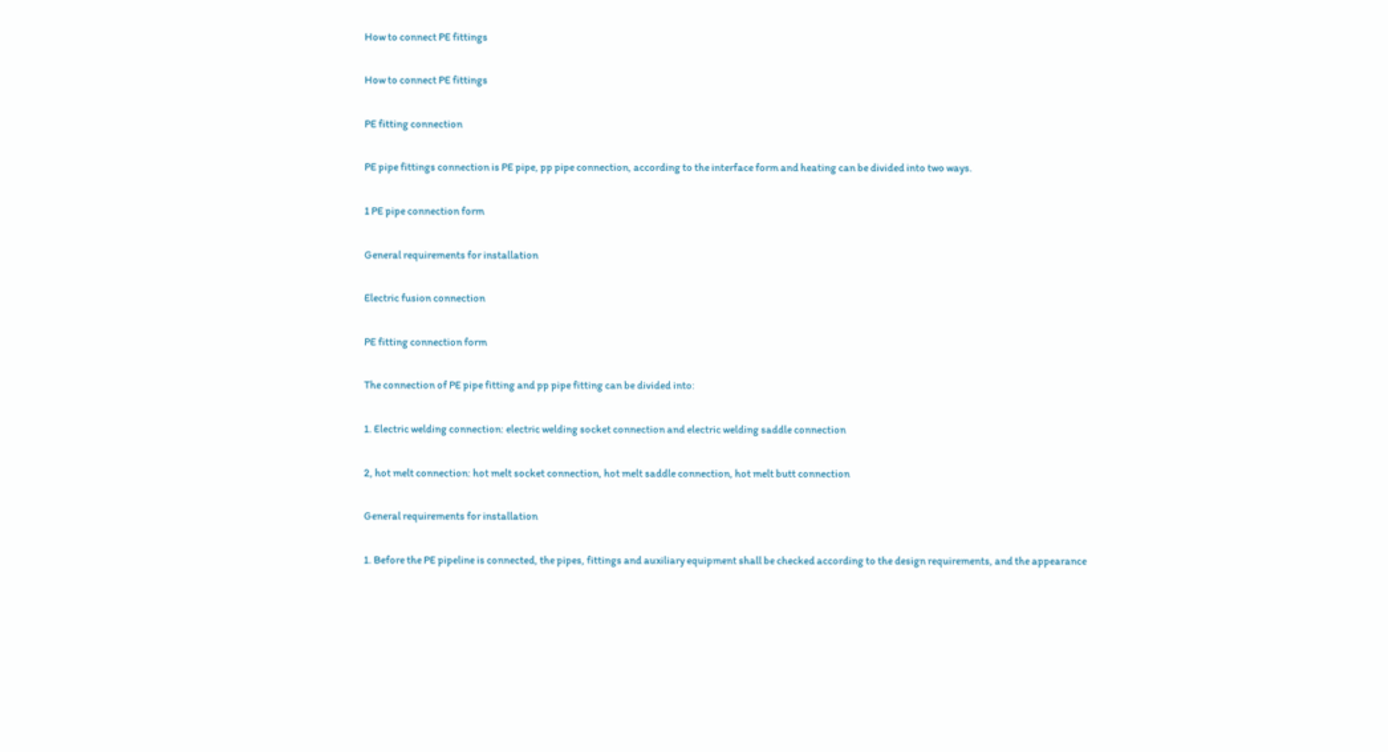How to connect PE fittings

How to connect PE fittings

PE fitting connection

PE pipe fittings connection is PE pipe, pp pipe connection, according to the interface form and heating can be divided into two ways.

1 PE pipe connection form

General requirements for installation

Electric fusion connection

PE fitting connection form

The connection of PE pipe fitting and pp pipe fitting can be divided into:

1. Electric welding connection: electric welding socket connection and electric welding saddle connection

2, hot melt connection: hot melt socket connection, hot melt saddle connection, hot melt butt connection

General requirements for installation

1. Before the PE pipeline is connected, the pipes, fittings and auxiliary equipment shall be checked according to the design requirements, and the appearance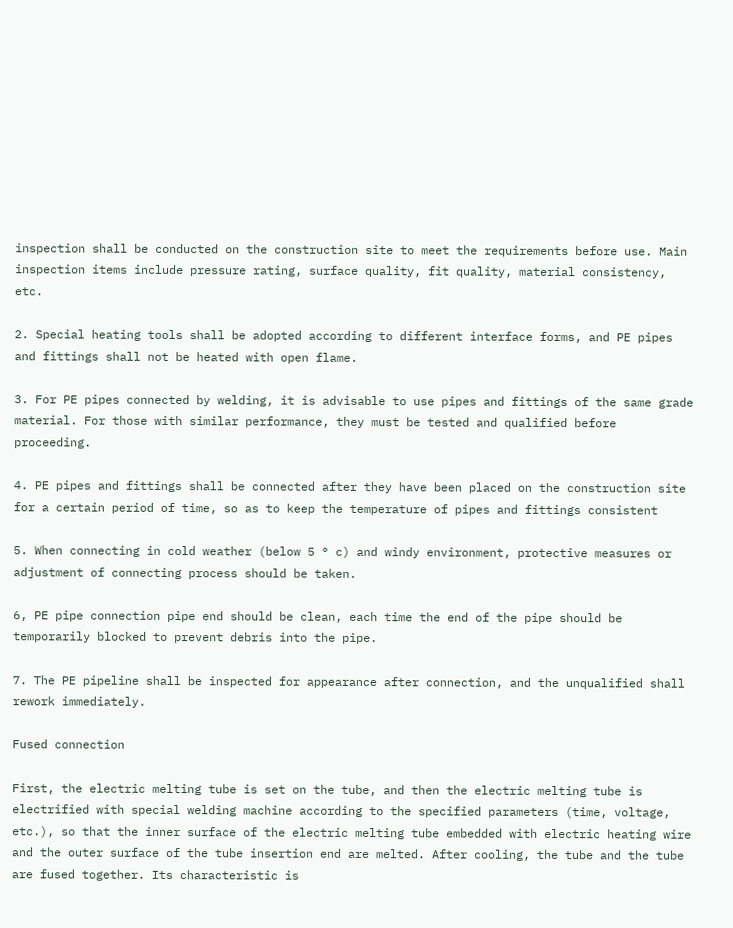inspection shall be conducted on the construction site to meet the requirements before use. Main inspection items include pressure rating, surface quality, fit quality, material consistency, etc.

2. Special heating tools shall be adopted according to different interface forms, and PE pipes and fittings shall not be heated with open flame.

3. For PE pipes connected by welding, it is advisable to use pipes and fittings of the same grade material. For those with similar performance, they must be tested and qualified before proceeding.

4. PE pipes and fittings shall be connected after they have been placed on the construction site for a certain period of time, so as to keep the temperature of pipes and fittings consistent

5. When connecting in cold weather (below 5 ° c) and windy environment, protective measures or adjustment of connecting process should be taken.

6, PE pipe connection pipe end should be clean, each time the end of the pipe should be temporarily blocked to prevent debris into the pipe.

7. The PE pipeline shall be inspected for appearance after connection, and the unqualified shall rework immediately.

Fused connection

First, the electric melting tube is set on the tube, and then the electric melting tube is electrified with special welding machine according to the specified parameters (time, voltage, etc.), so that the inner surface of the electric melting tube embedded with electric heating wire and the outer surface of the tube insertion end are melted. After cooling, the tube and the tube are fused together. Its characteristic is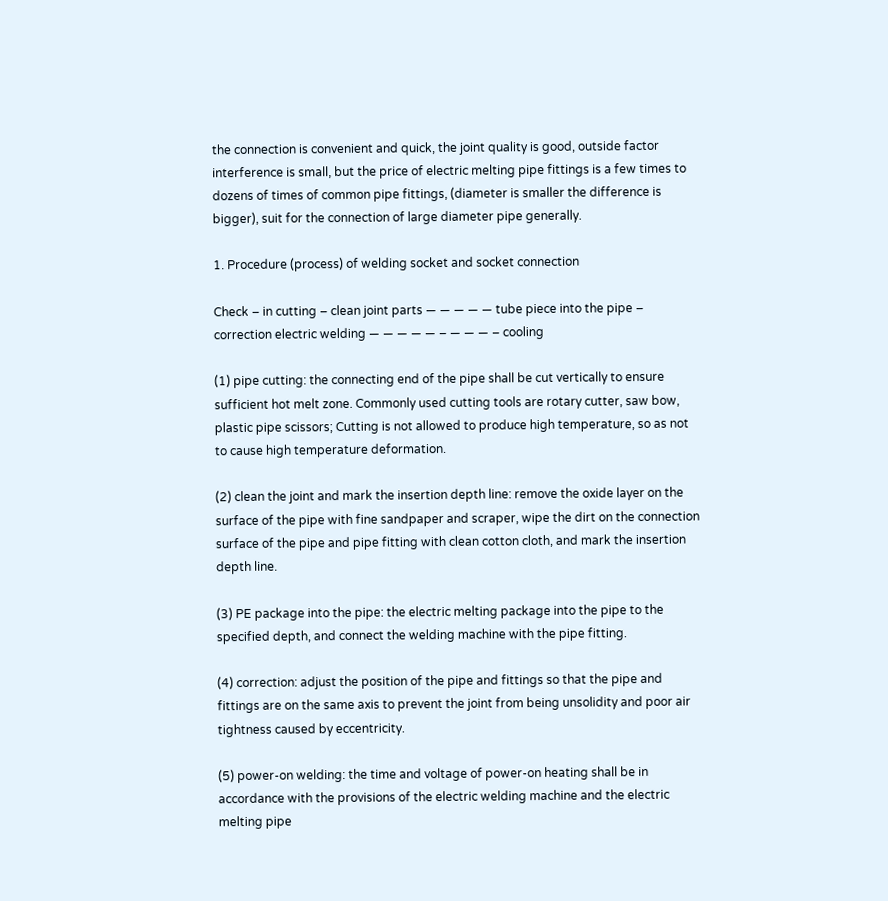the connection is convenient and quick, the joint quality is good, outside factor interference is small, but the price of electric melting pipe fittings is a few times to dozens of times of common pipe fittings, (diameter is smaller the difference is bigger), suit for the connection of large diameter pipe generally.

1. Procedure (process) of welding socket and socket connection

Check – in cutting – clean joint parts — — — — — tube piece into the pipe – correction electric welding — — — — — – — — — – cooling

(1) pipe cutting: the connecting end of the pipe shall be cut vertically to ensure sufficient hot melt zone. Commonly used cutting tools are rotary cutter, saw bow, plastic pipe scissors; Cutting is not allowed to produce high temperature, so as not to cause high temperature deformation.

(2) clean the joint and mark the insertion depth line: remove the oxide layer on the surface of the pipe with fine sandpaper and scraper, wipe the dirt on the connection surface of the pipe and pipe fitting with clean cotton cloth, and mark the insertion depth line.

(3) PE package into the pipe: the electric melting package into the pipe to the specified depth, and connect the welding machine with the pipe fitting.

(4) correction: adjust the position of the pipe and fittings so that the pipe and fittings are on the same axis to prevent the joint from being unsolidity and poor air tightness caused by eccentricity.

(5) power-on welding: the time and voltage of power-on heating shall be in accordance with the provisions of the electric welding machine and the electric melting pipe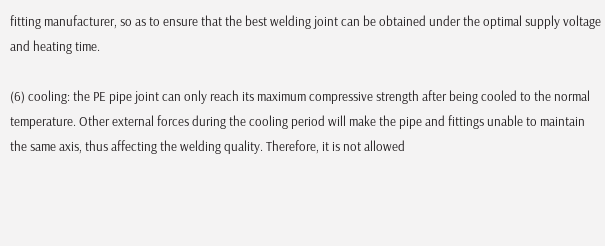fitting manufacturer, so as to ensure that the best welding joint can be obtained under the optimal supply voltage and heating time.

(6) cooling: the PE pipe joint can only reach its maximum compressive strength after being cooled to the normal temperature. Other external forces during the cooling period will make the pipe and fittings unable to maintain the same axis, thus affecting the welding quality. Therefore, it is not allowed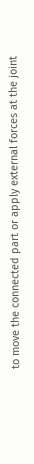to move the connected part or apply external forces at the joint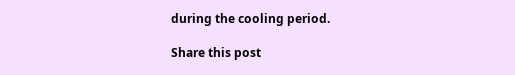during the cooling period.

Share this post